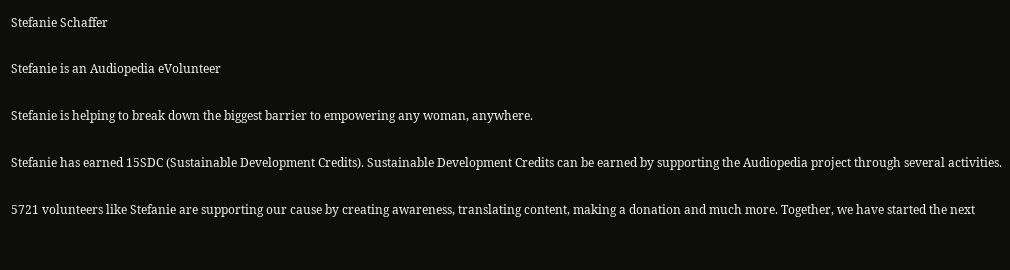Stefanie Schaffer

Stefanie is an Audiopedia eVolunteer

Stefanie is helping to break down the biggest barrier to empowering any woman, anywhere.

Stefanie has earned 15SDC (Sustainable Development Credits). Sustainable Development Credits can be earned by supporting the Audiopedia project through several activities.

5721 volunteers like Stefanie are supporting our cause by creating awareness, translating content, making a donation and much more. Together, we have started the next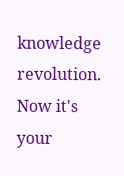knowledge revolution. Now it's your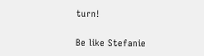turn!

Be like Stefanie